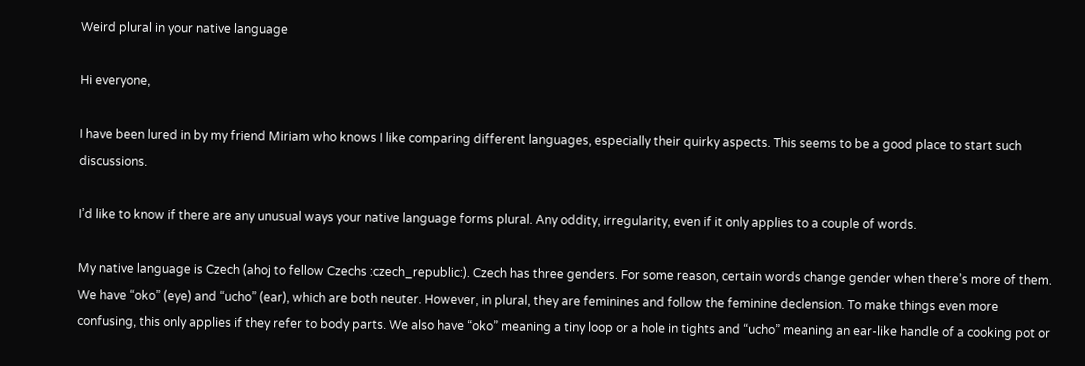Weird plural in your native language

Hi everyone,

I have been lured in by my friend Miriam who knows I like comparing different languages, especially their quirky aspects. This seems to be a good place to start such discussions.

I’d like to know if there are any unusual ways your native language forms plural. Any oddity, irregularity, even if it only applies to a couple of words.

My native language is Czech (ahoj to fellow Czechs :czech_republic:). Czech has three genders. For some reason, certain words change gender when there’s more of them. We have “oko” (eye) and “ucho” (ear), which are both neuter. However, in plural, they are feminines and follow the feminine declension. To make things even more confusing, this only applies if they refer to body parts. We also have “oko” meaning a tiny loop or a hole in tights and “ucho” meaning an ear-like handle of a cooking pot or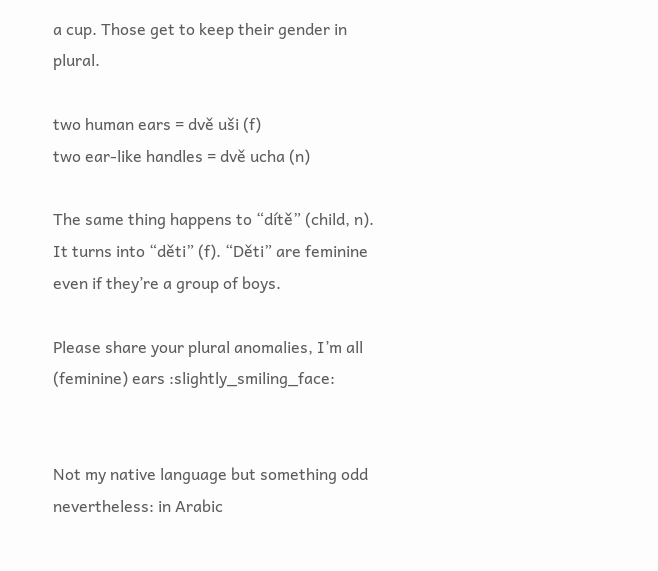a cup. Those get to keep their gender in plural.

two human ears = dvě uši (f)
two ear-like handles = dvě ucha (n)

The same thing happens to “dítě” (child, n). It turns into “děti” (f). “Děti” are feminine even if they’re a group of boys.

Please share your plural anomalies, I’m all (feminine) ears :slightly_smiling_face:


Not my native language but something odd nevertheless: in Arabic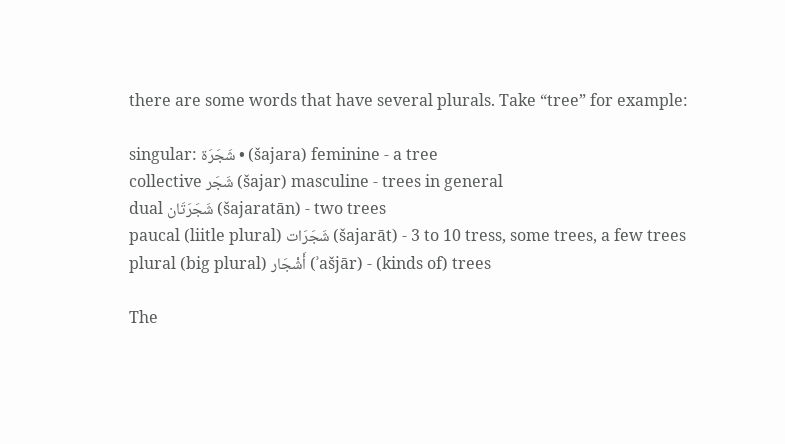there are some words that have several plurals. Take “tree” for example:

singular: شَجَرَة • (šajara) feminine - a tree
collective شَجَر (šajar) masculine - trees in general
dual شَجَرَتَان (šajaratān) - two trees
paucal (liitle plural) شَجَرَات (šajarāt) - 3 to 10 tress, some trees, a few trees
plural (big plural) أَشْجَار (ʾašjār) - (kinds of) trees

The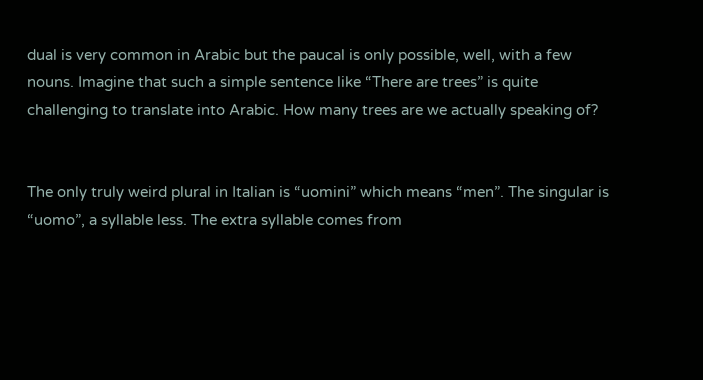dual is very common in Arabic but the paucal is only possible, well, with a few nouns. Imagine that such a simple sentence like “There are trees” is quite challenging to translate into Arabic. How many trees are we actually speaking of?


The only truly weird plural in Italian is “uomini” which means “men”. The singular is “uomo”, a syllable less. The extra syllable comes from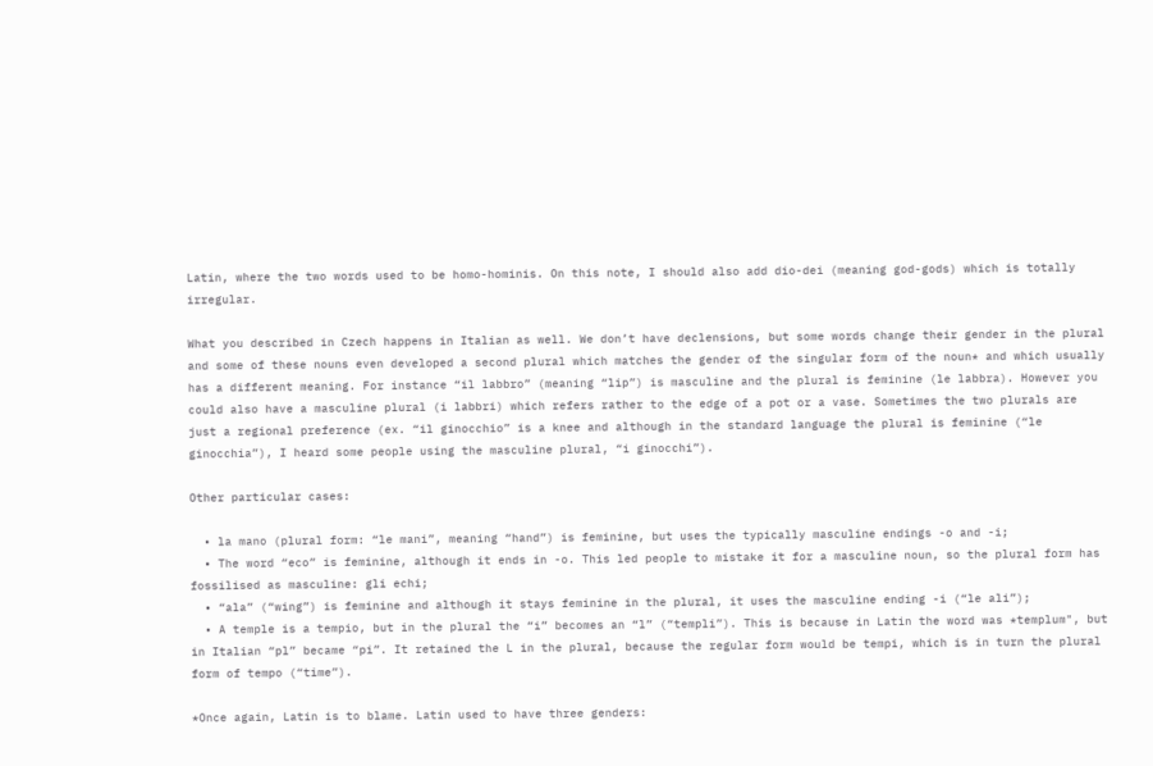Latin, where the two words used to be homo-hominis. On this note, I should also add dio-dei (meaning god-gods) which is totally irregular.

What you described in Czech happens in Italian as well. We don’t have declensions, but some words change their gender in the plural and some of these nouns even developed a second plural which matches the gender of the singular form of the noun* and which usually has a different meaning. For instance “il labbro” (meaning “lip”) is masculine and the plural is feminine (le labbra). However you could also have a masculine plural (i labbri) which refers rather to the edge of a pot or a vase. Sometimes the two plurals are just a regional preference (ex. “il ginocchio” is a knee and although in the standard language the plural is feminine (“le ginocchia”), I heard some people using the masculine plural, “i ginocchi”).

Other particular cases:

  • la mano (plural form: “le mani”, meaning “hand”) is feminine, but uses the typically masculine endings -o and -i;
  • The word “eco” is feminine, although it ends in -o. This led people to mistake it for a masculine noun, so the plural form has fossilised as masculine: gli echi;
  • “ala” (“wing”) is feminine and although it stays feminine in the plural, it uses the masculine ending -i (“le ali”);
  • A temple is a tempio, but in the plural the “i” becomes an “l” (“templi”). This is because in Latin the word was *templum", but in Italian “pl” became “pi”. It retained the L in the plural, because the regular form would be tempi, which is in turn the plural form of tempo (“time”).

*Once again, Latin is to blame. Latin used to have three genders: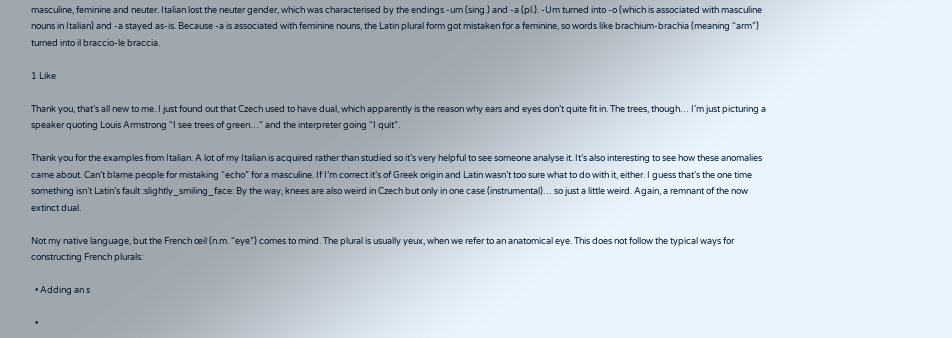masculine, feminine and neuter. Italian lost the neuter gender, which was characterised by the endings -um (sing.) and -a (pl.). -Um turned into -o (which is associated with masculine nouns in Italian) and -a stayed as-is. Because -a is associated with feminine nouns, the Latin plural form got mistaken for a feminine, so words like brachium-brachia (meaning “arm”) turned into il braccio-le braccia.

1 Like

Thank you, that’s all new to me. I just found out that Czech used to have dual, which apparently is the reason why ears and eyes don’t quite fit in. The trees, though… I’m just picturing a speaker quoting Louis Armstrong “I see trees of green…” and the interpreter going “I quit”.

Thank you for the examples from Italian. A lot of my Italian is acquired rather than studied so it’s very helpful to see someone analyse it. It’s also interesting to see how these anomalies came about. Can’t blame people for mistaking “echo” for a masculine. If I’m correct it’s of Greek origin and Latin wasn’t too sure what to do with it, either. I guess that’s the one time something isn’t Latin’s fault :slightly_smiling_face: By the way, knees are also weird in Czech but only in one case (instrumental)… so just a little weird. Again, a remnant of the now extinct dual.

Not my native language, but the French œil (n.m. “eye”) comes to mind. The plural is usually yeux, when we refer to an anatomical eye. This does not follow the typical ways for constructing French plurals:

  • Adding an s

  •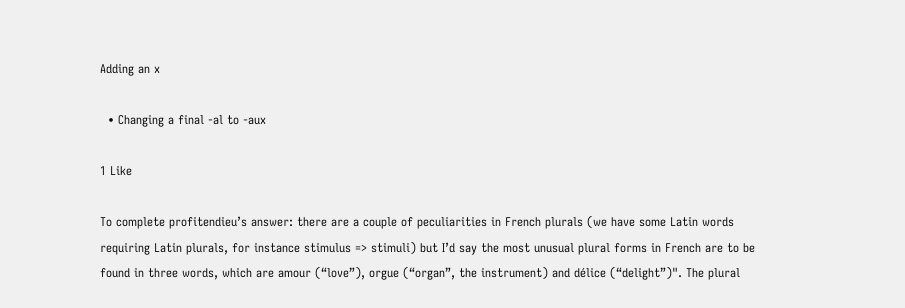Adding an x

  • Changing a final -al to -aux

1 Like

To complete profitendieu’s answer: there are a couple of peculiarities in French plurals (we have some Latin words requiring Latin plurals, for instance stimulus => stimuli) but I’d say the most unusual plural forms in French are to be found in three words, which are amour (“love”), orgue (“organ”, the instrument) and délice (“delight”)". The plural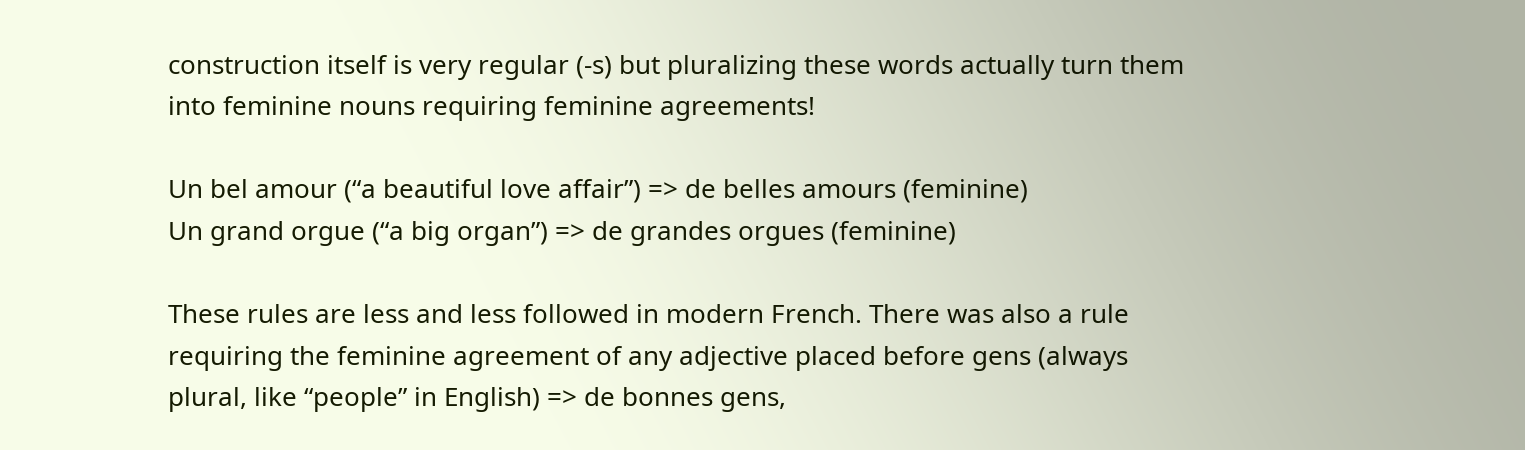construction itself is very regular (-s) but pluralizing these words actually turn them into feminine nouns requiring feminine agreements!

Un bel amour (“a beautiful love affair”) => de belles amours (feminine)
Un grand orgue (“a big organ”) => de grandes orgues (feminine)

These rules are less and less followed in modern French. There was also a rule requiring the feminine agreement of any adjective placed before gens (always plural, like “people” in English) => de bonnes gens,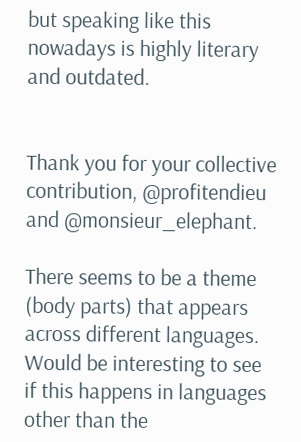but speaking like this nowadays is highly literary and outdated.


Thank you for your collective contribution, @profitendieu and @monsieur_elephant.

There seems to be a theme (body parts) that appears across different languages. Would be interesting to see if this happens in languages other than the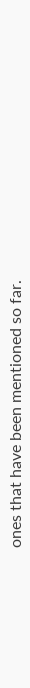ones that have been mentioned so far.